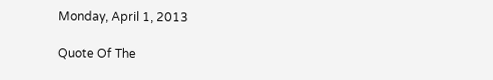Monday, April 1, 2013

Quote Of The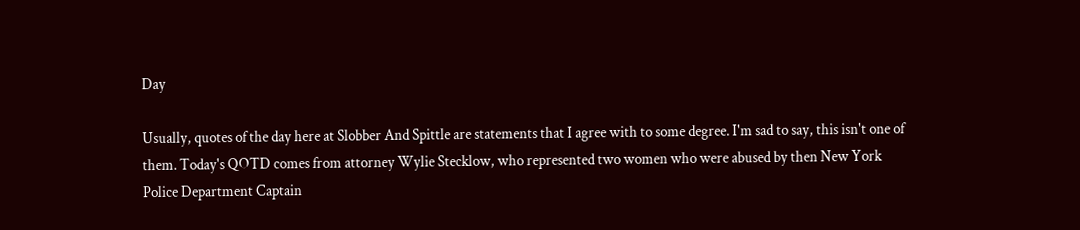Day

Usually, quotes of the day here at Slobber And Spittle are statements that I agree with to some degree. I'm sad to say, this isn't one of them. Today's QOTD comes from attorney Wylie Stecklow, who represented two women who were abused by then New York Police Department Captain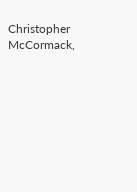Christopher McCormack,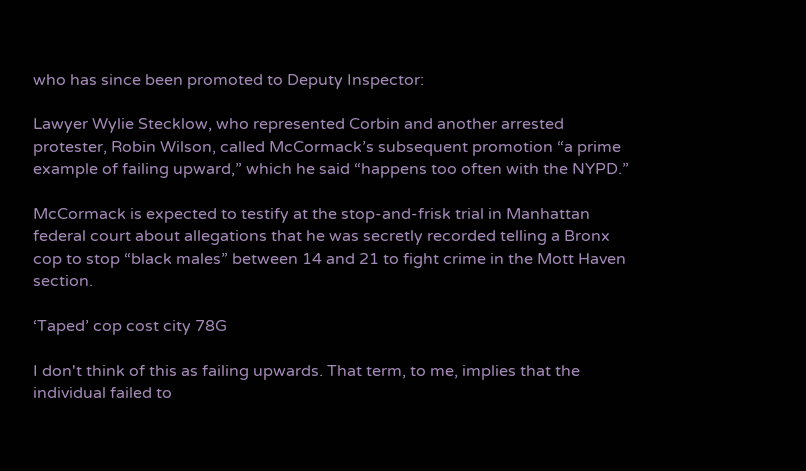who has since been promoted to Deputy Inspector:

Lawyer Wylie Stecklow, who represented Corbin and another arrested protester, Robin Wilson, called McCormack’s subsequent promotion “a prime example of failing upward,” which he said “happens too often with the NYPD.”

McCormack is expected to testify at the stop-and-frisk trial in Manhattan federal court about allegations that he was secretly recorded telling a Bronx cop to stop “black males” between 14 and 21 to fight crime in the Mott Haven section.

‘Taped’ cop cost city 78G

I don't think of this as failing upwards. That term, to me, implies that the individual failed to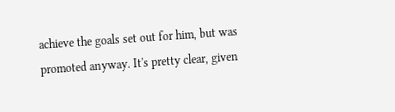achieve the goals set out for him, but was promoted anyway. It's pretty clear, given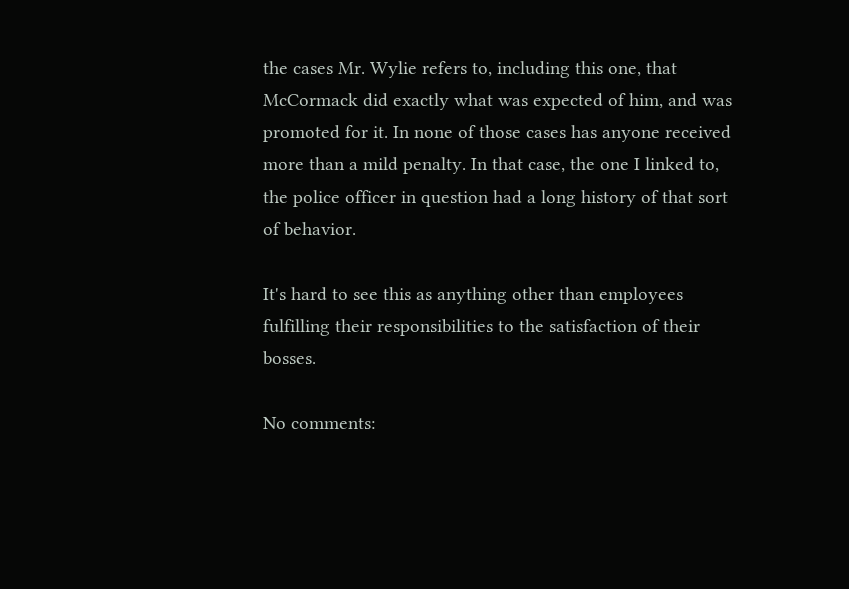the cases Mr. Wylie refers to, including this one, that McCormack did exactly what was expected of him, and was promoted for it. In none of those cases has anyone received more than a mild penalty. In that case, the one I linked to, the police officer in question had a long history of that sort of behavior.

It's hard to see this as anything other than employees fulfilling their responsibilities to the satisfaction of their bosses.

No comments: